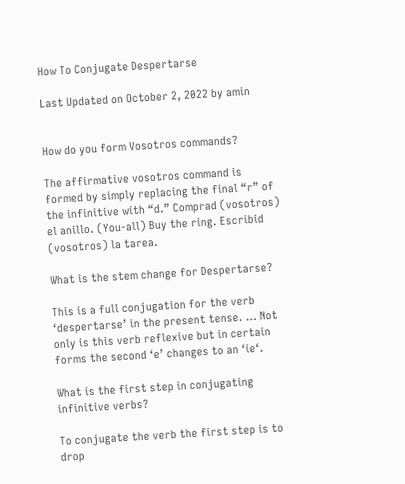How To Conjugate Despertarse

Last Updated on October 2, 2022 by amin


How do you form Vosotros commands?

The affirmative vosotros command is formed by simply replacing the final “r” of the infinitive with “d.” Comprad (vosotros) el anillo. (You-all) Buy the ring. Escribid (vosotros) la tarea.

What is the stem change for Despertarse?

This is a full conjugation for the verb ‘despertarse’ in the present tense. … Not only is this verb reflexive but in certain forms the second ‘e’ changes to an ‘ie‘.

What is the first step in conjugating infinitive verbs?

To conjugate the verb the first step is to drop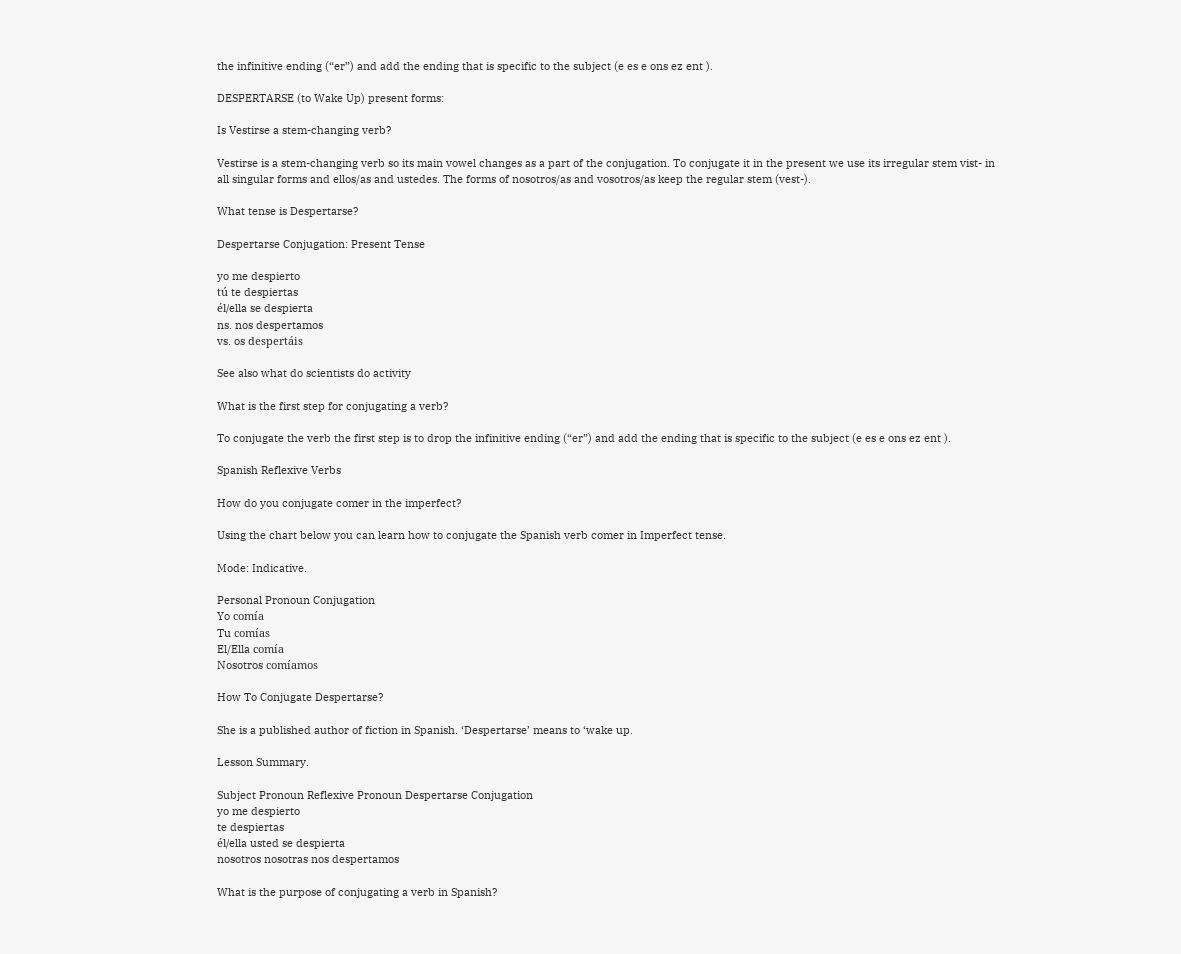the infinitive ending (“er”) and add the ending that is specific to the subject (e es e ons ez ent ).

DESPERTARSE (to Wake Up) present forms:

Is Vestirse a stem-changing verb?

Vestirse is a stem-changing verb so its main vowel changes as a part of the conjugation. To conjugate it in the present we use its irregular stem vist- in all singular forms and ellos/as and ustedes. The forms of nosotros/as and vosotros/as keep the regular stem (vest-).

What tense is Despertarse?

Despertarse Conjugation: Present Tense

yo me despierto
tú te despiertas
él/ella se despierta
ns. nos despertamos
vs. os despertáis

See also what do scientists do activity

What is the first step for conjugating a verb?

To conjugate the verb the first step is to drop the infinitive ending (“er”) and add the ending that is specific to the subject (e es e ons ez ent ).

Spanish Reflexive Verbs

How do you conjugate comer in the imperfect?

Using the chart below you can learn how to conjugate the Spanish verb comer in Imperfect tense.

Mode: Indicative.

Personal Pronoun Conjugation
Yo comía
Tu comías
El/Ella comía
Nosotros comíamos

How To Conjugate Despertarse?

She is a published author of fiction in Spanish. ‘Despertarse’ means to ‘wake up.

Lesson Summary.

Subject Pronoun Reflexive Pronoun Despertarse Conjugation
yo me despierto
te despiertas
él/ella usted se despierta
nosotros nosotras nos despertamos

What is the purpose of conjugating a verb in Spanish?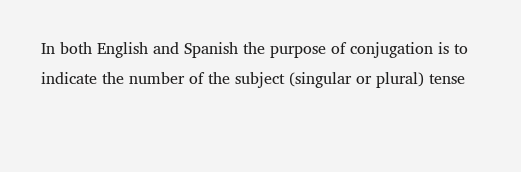In both English and Spanish the purpose of conjugation is to indicate the number of the subject (singular or plural) tense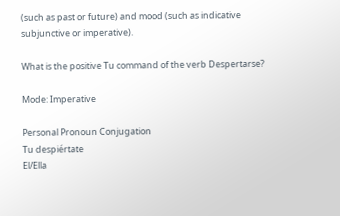(such as past or future) and mood (such as indicative subjunctive or imperative).

What is the positive Tu command of the verb Despertarse?

Mode: Imperative

Personal Pronoun Conjugation
Tu despiértate
El/Ella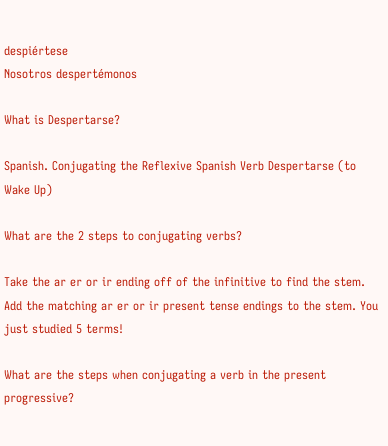despiértese
Nosotros despertémonos

What is Despertarse?

Spanish. Conjugating the Reflexive Spanish Verb Despertarse (to Wake Up)

What are the 2 steps to conjugating verbs?

Take the ar er or ir ending off of the infinitive to find the stem. Add the matching ar er or ir present tense endings to the stem. You just studied 5 terms!

What are the steps when conjugating a verb in the present progressive?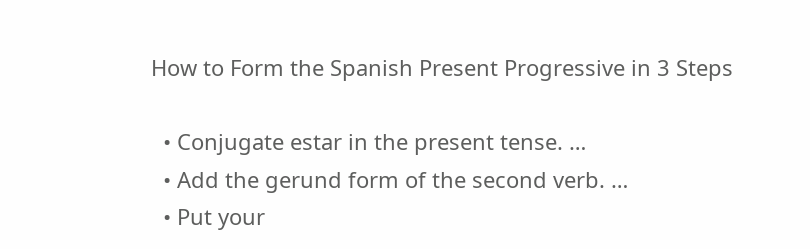How to Form the Spanish Present Progressive in 3 Steps

  • Conjugate estar in the present tense. …
  • Add the gerund form of the second verb. …
  • Put your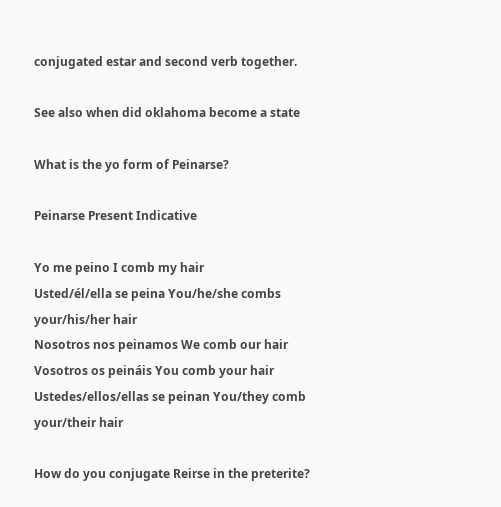conjugated estar and second verb together.

See also when did oklahoma become a state

What is the yo form of Peinarse?

Peinarse Present Indicative

Yo me peino I comb my hair
Usted/él/ella se peina You/he/she combs your/his/her hair
Nosotros nos peinamos We comb our hair
Vosotros os peináis You comb your hair
Ustedes/ellos/ellas se peinan You/they comb your/their hair

How do you conjugate Reirse in the preterite?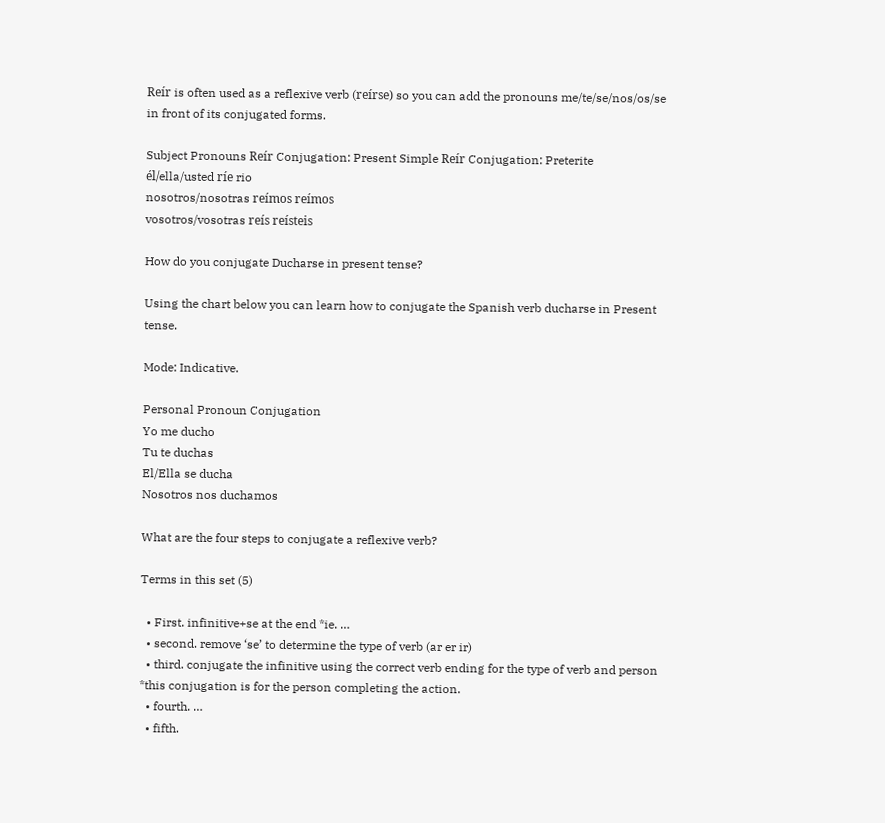Reír is often used as a reflexive verb (reírse) so you can add the pronouns me/te/se/nos/os/se in front of its conjugated forms.

Subject Pronouns Reír Conjugation: Present Simple Reír Conjugation: Preterite
él/ella/usted ríe rio
nosotros/nosotras reímos reímos
vosotros/vosotras reís reísteis

How do you conjugate Ducharse in present tense?

Using the chart below you can learn how to conjugate the Spanish verb ducharse in Present tense.

Mode: Indicative.

Personal Pronoun Conjugation
Yo me ducho
Tu te duchas
El/Ella se ducha
Nosotros nos duchamos

What are the four steps to conjugate a reflexive verb?

Terms in this set (5)

  • First. infinitive+se at the end *ie. …
  • second. remove ‘se’ to determine the type of verb (ar er ir)
  • third. conjugate the infinitive using the correct verb ending for the type of verb and person *this conjugation is for the person completing the action.
  • fourth. …
  • fifth.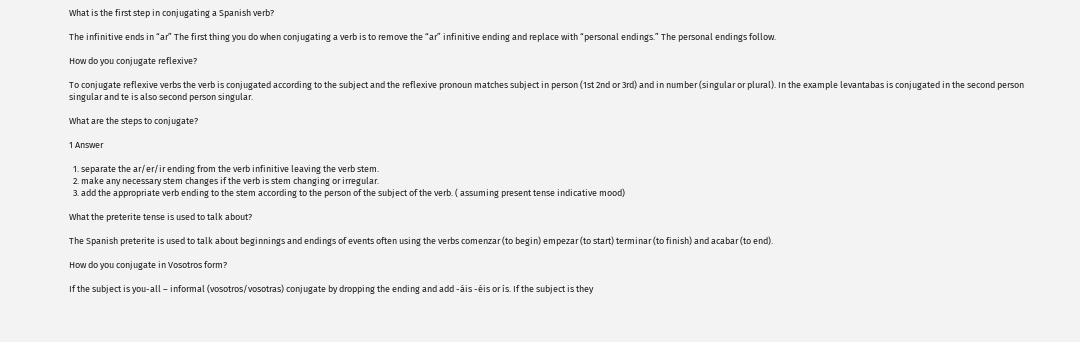What is the first step in conjugating a Spanish verb?

The infinitive ends in “ar” The first thing you do when conjugating a verb is to remove the “ar” infinitive ending and replace with “personal endings.” The personal endings follow.

How do you conjugate reflexive?

To conjugate reflexive verbs the verb is conjugated according to the subject and the reflexive pronoun matches subject in person (1st 2nd or 3rd) and in number (singular or plural). In the example levantabas is conjugated in the second person singular and te is also second person singular.

What are the steps to conjugate?

1 Answer

  1. separate the ar/er/ir ending from the verb infinitive leaving the verb stem.
  2. make any necessary stem changes if the verb is stem changing or irregular.
  3. add the appropriate verb ending to the stem according to the person of the subject of the verb. ( assuming present tense indicative mood)

What the preterite tense is used to talk about?

The Spanish preterite is used to talk about beginnings and endings of events often using the verbs comenzar (to begin) empezar (to start) terminar (to finish) and acabar (to end).

How do you conjugate in Vosotros form?

If the subject is you-all – informal (vosotros/vosotras) conjugate by dropping the ending and add -áis -éis or ís. If the subject is they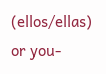(ellos/ellas) or you-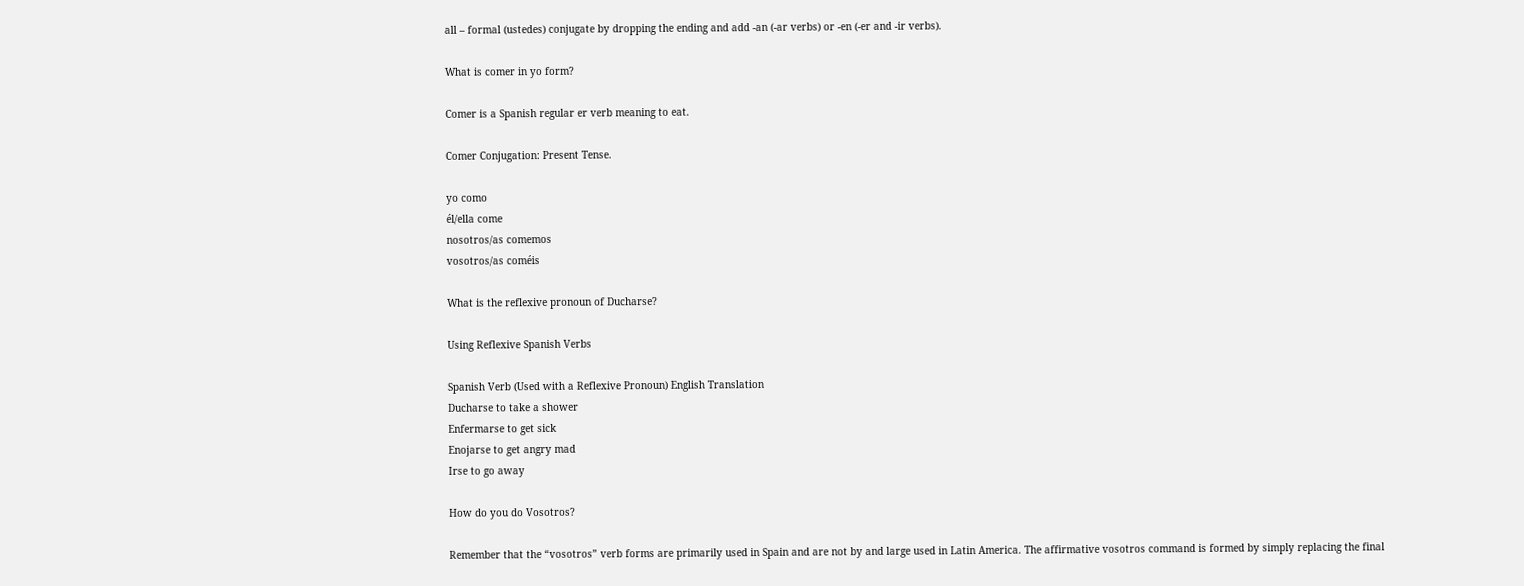all – formal (ustedes) conjugate by dropping the ending and add -an (-ar verbs) or -en (-er and -ir verbs).

What is comer in yo form?

Comer is a Spanish regular er verb meaning to eat.

Comer Conjugation: Present Tense.

yo como
él/ella come
nosotros/as comemos
vosotros/as coméis

What is the reflexive pronoun of Ducharse?

Using Reflexive Spanish Verbs

Spanish Verb (Used with a Reflexive Pronoun) English Translation
Ducharse to take a shower
Enfermarse to get sick
Enojarse to get angry mad
Irse to go away

How do you do Vosotros?

Remember that the “vosotros” verb forms are primarily used in Spain and are not by and large used in Latin America. The affirmative vosotros command is formed by simply replacing the final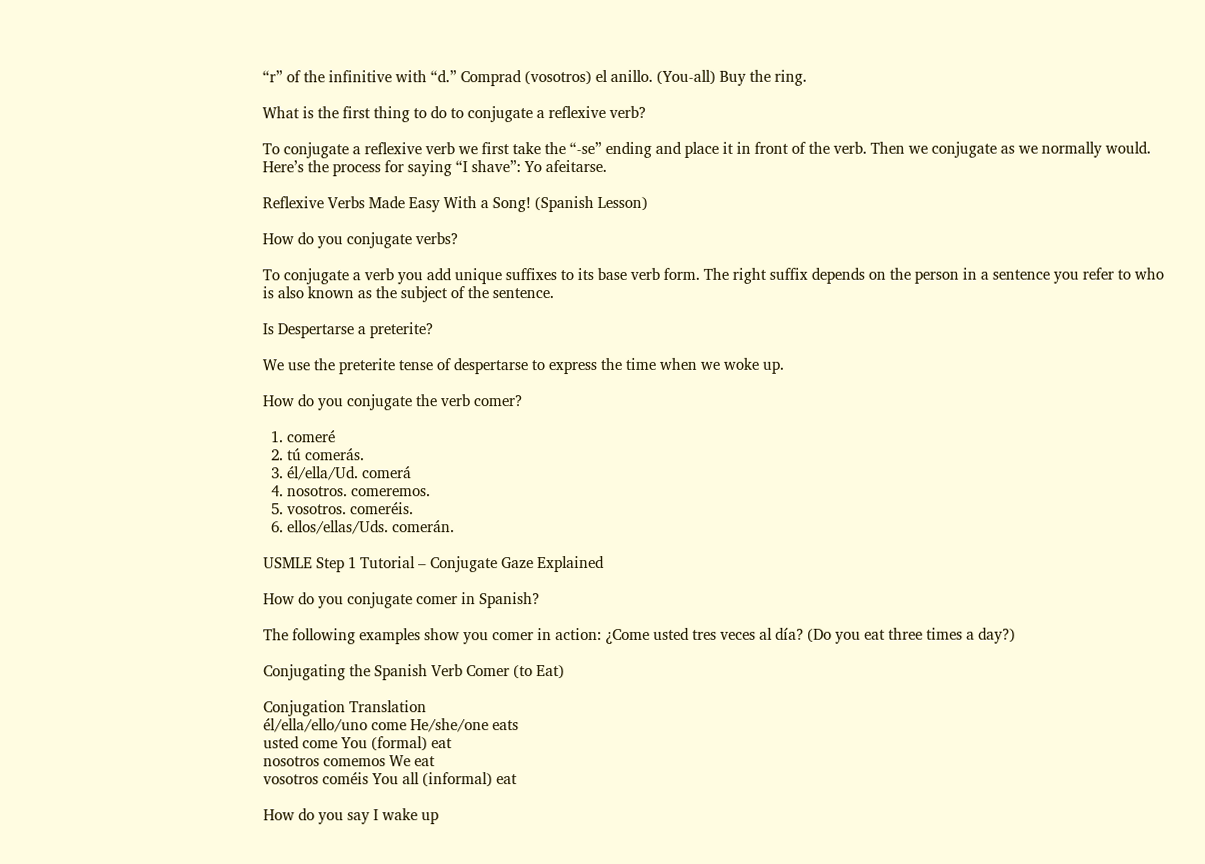“r” of the infinitive with “d.” Comprad (vosotros) el anillo. (You-all) Buy the ring.

What is the first thing to do to conjugate a reflexive verb?

To conjugate a reflexive verb we first take the “-se” ending and place it in front of the verb. Then we conjugate as we normally would. Here’s the process for saying “I shave”: Yo afeitarse.

Reflexive Verbs Made Easy With a Song! (Spanish Lesson)

How do you conjugate verbs?

To conjugate a verb you add unique suffixes to its base verb form. The right suffix depends on the person in a sentence you refer to who is also known as the subject of the sentence.

Is Despertarse a preterite?

We use the preterite tense of despertarse to express the time when we woke up.

How do you conjugate the verb comer?

  1. comeré
  2. tú comerás.
  3. él/ella/Ud. comerá
  4. nosotros. comeremos.
  5. vosotros. comeréis.
  6. ellos/ellas/Uds. comerán.

USMLE Step 1 Tutorial – Conjugate Gaze Explained

How do you conjugate comer in Spanish?

The following examples show you comer in action: ¿Come usted tres veces al día? (Do you eat three times a day?)

Conjugating the Spanish Verb Comer (to Eat)

Conjugation Translation
él/ella/ello/uno come He/she/one eats
usted come You (formal) eat
nosotros comemos We eat
vosotros coméis You all (informal) eat

How do you say I wake up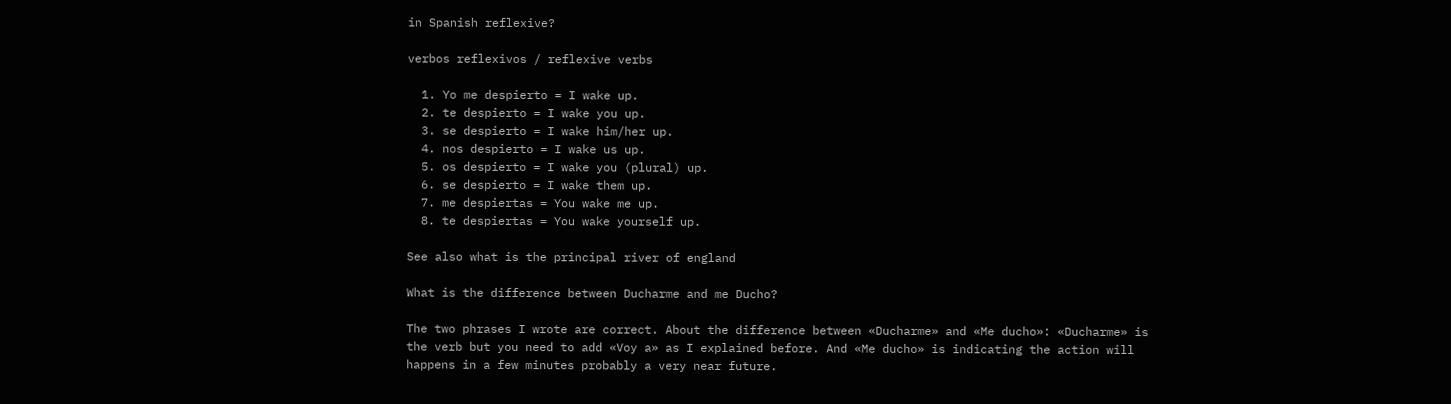in Spanish reflexive?

verbos reflexivos / reflexive verbs

  1. Yo me despierto = I wake up.
  2. te despierto = I wake you up.
  3. se despierto = I wake him/her up.
  4. nos despierto = I wake us up.
  5. os despierto = I wake you (plural) up.
  6. se despierto = I wake them up.
  7. me despiertas = You wake me up.
  8. te despiertas = You wake yourself up.

See also what is the principal river of england

What is the difference between Ducharme and me Ducho?

The two phrases I wrote are correct. About the difference between «Ducharme» and «Me ducho»: «Ducharme» is the verb but you need to add «Voy a» as I explained before. And «Me ducho» is indicating the action will happens in a few minutes probably a very near future.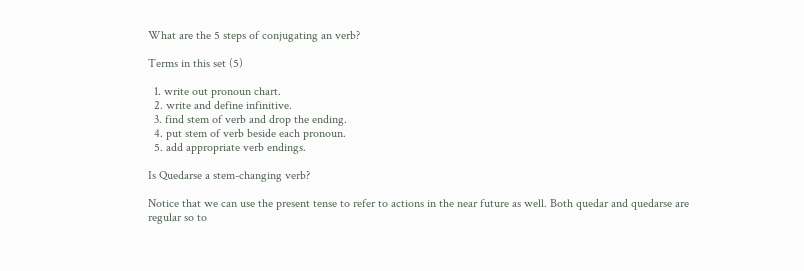What are the 5 steps of conjugating an verb?

Terms in this set (5)

  1. write out pronoun chart.
  2. write and define infinitive.
  3. find stem of verb and drop the ending.
  4. put stem of verb beside each pronoun.
  5. add appropriate verb endings.

Is Quedarse a stem-changing verb?

Notice that we can use the present tense to refer to actions in the near future as well. Both quedar and quedarse are regular so to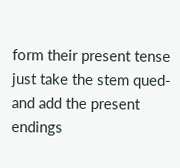form their present tense just take the stem qued- and add the present endings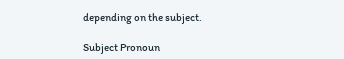depending on the subject.

Subject Pronoun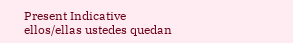Present Indicative
ellos/ellas ustedes quedan